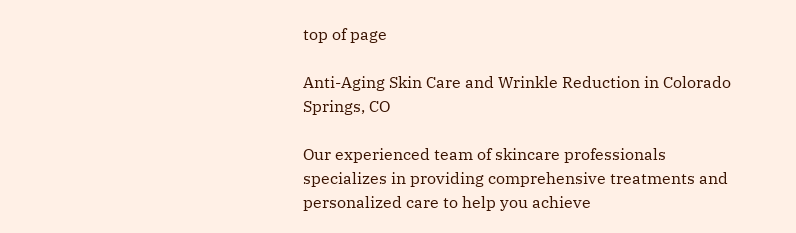top of page

Anti-Aging Skin Care and Wrinkle Reduction in Colorado Springs, CO

Our experienced team of skincare professionals specializes in providing comprehensive treatments and personalized care to help you achieve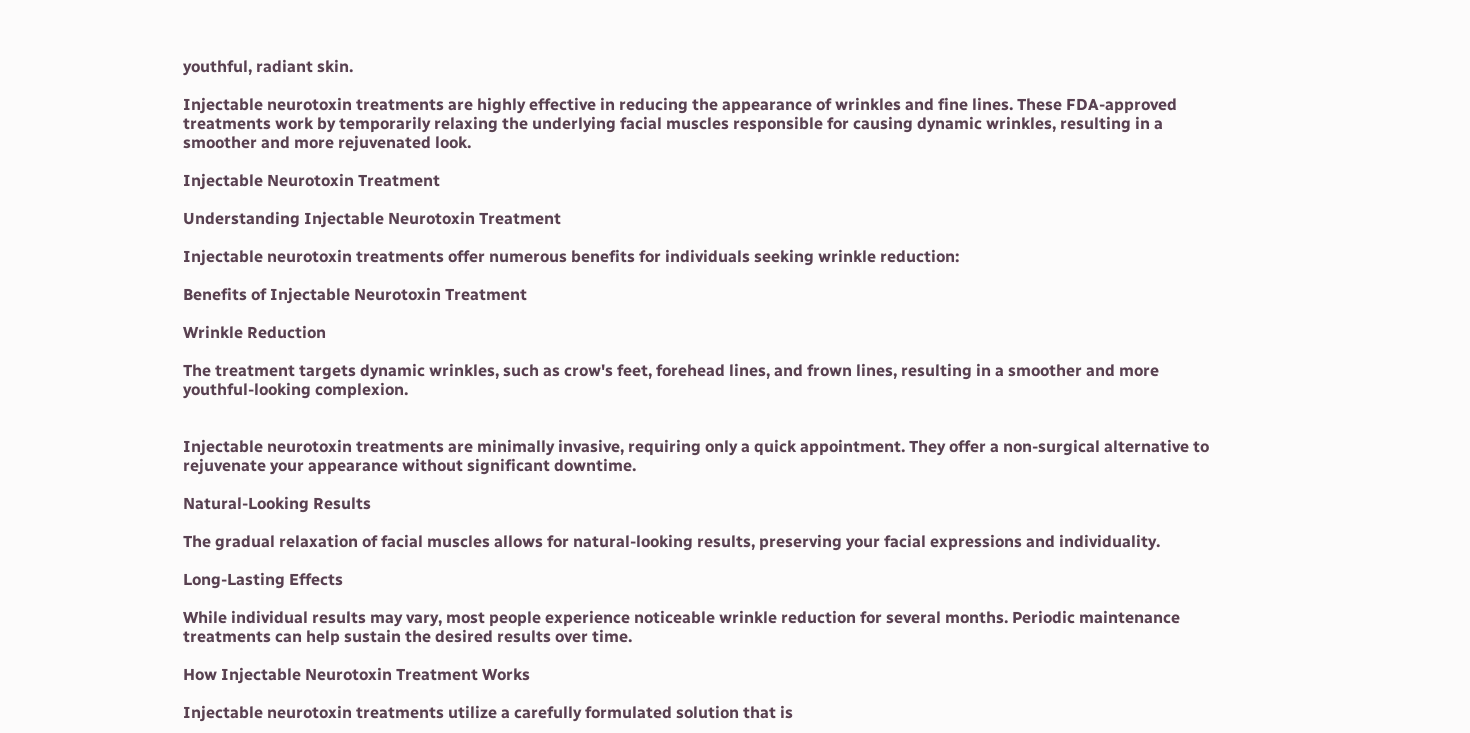youthful, radiant skin.

Injectable neurotoxin treatments are highly effective in reducing the appearance of wrinkles and fine lines. These FDA-approved treatments work by temporarily relaxing the underlying facial muscles responsible for causing dynamic wrinkles, resulting in a smoother and more rejuvenated look.

Injectable Neurotoxin Treatment

Understanding Injectable Neurotoxin Treatment

Injectable neurotoxin treatments offer numerous benefits for individuals seeking wrinkle reduction:

Benefits of Injectable Neurotoxin Treatment

Wrinkle Reduction

The treatment targets dynamic wrinkles, such as crow's feet, forehead lines, and frown lines, resulting in a smoother and more youthful-looking complexion.


Injectable neurotoxin treatments are minimally invasive, requiring only a quick appointment. They offer a non-surgical alternative to rejuvenate your appearance without significant downtime.

Natural-Looking Results

The gradual relaxation of facial muscles allows for natural-looking results, preserving your facial expressions and individuality.

Long-Lasting Effects

While individual results may vary, most people experience noticeable wrinkle reduction for several months. Periodic maintenance treatments can help sustain the desired results over time.

How Injectable Neurotoxin Treatment Works

Injectable neurotoxin treatments utilize a carefully formulated solution that is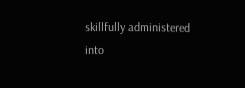skillfully administered into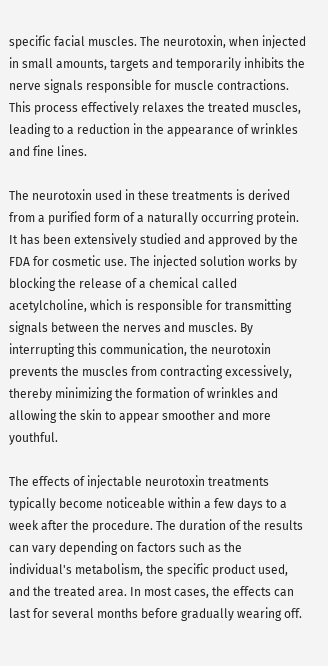specific facial muscles. The neurotoxin, when injected in small amounts, targets and temporarily inhibits the nerve signals responsible for muscle contractions. This process effectively relaxes the treated muscles, leading to a reduction in the appearance of wrinkles and fine lines.

The neurotoxin used in these treatments is derived from a purified form of a naturally occurring protein. It has been extensively studied and approved by the FDA for cosmetic use. The injected solution works by blocking the release of a chemical called acetylcholine, which is responsible for transmitting signals between the nerves and muscles. By interrupting this communication, the neurotoxin prevents the muscles from contracting excessively, thereby minimizing the formation of wrinkles and allowing the skin to appear smoother and more youthful.

The effects of injectable neurotoxin treatments typically become noticeable within a few days to a week after the procedure. The duration of the results can vary depending on factors such as the individual's metabolism, the specific product used, and the treated area. In most cases, the effects can last for several months before gradually wearing off.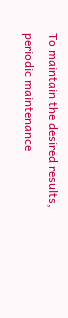To maintain the desired results, periodic maintenance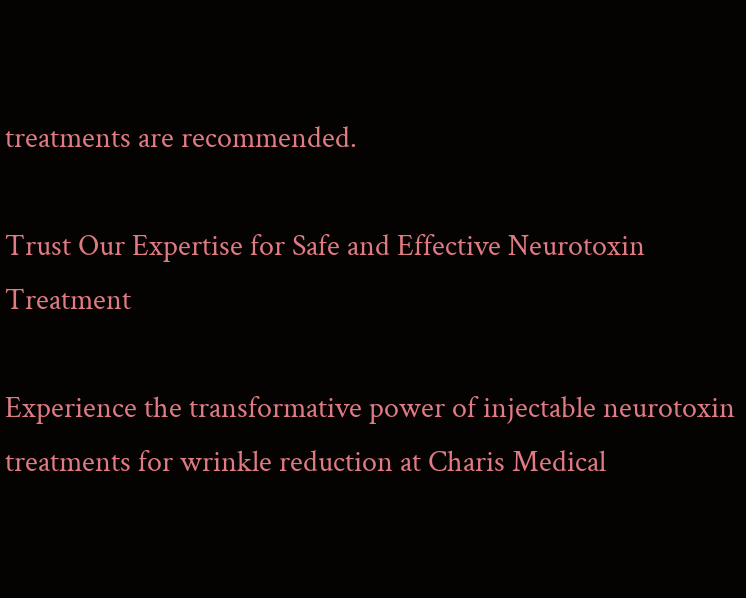treatments are recommended.

Trust Our Expertise for Safe and Effective Neurotoxin Treatment

Experience the transformative power of injectable neurotoxin treatments for wrinkle reduction at Charis Medical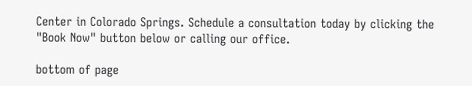Center in Colorado Springs. Schedule a consultation today by clicking the "Book Now" button below or calling our office.

bottom of page